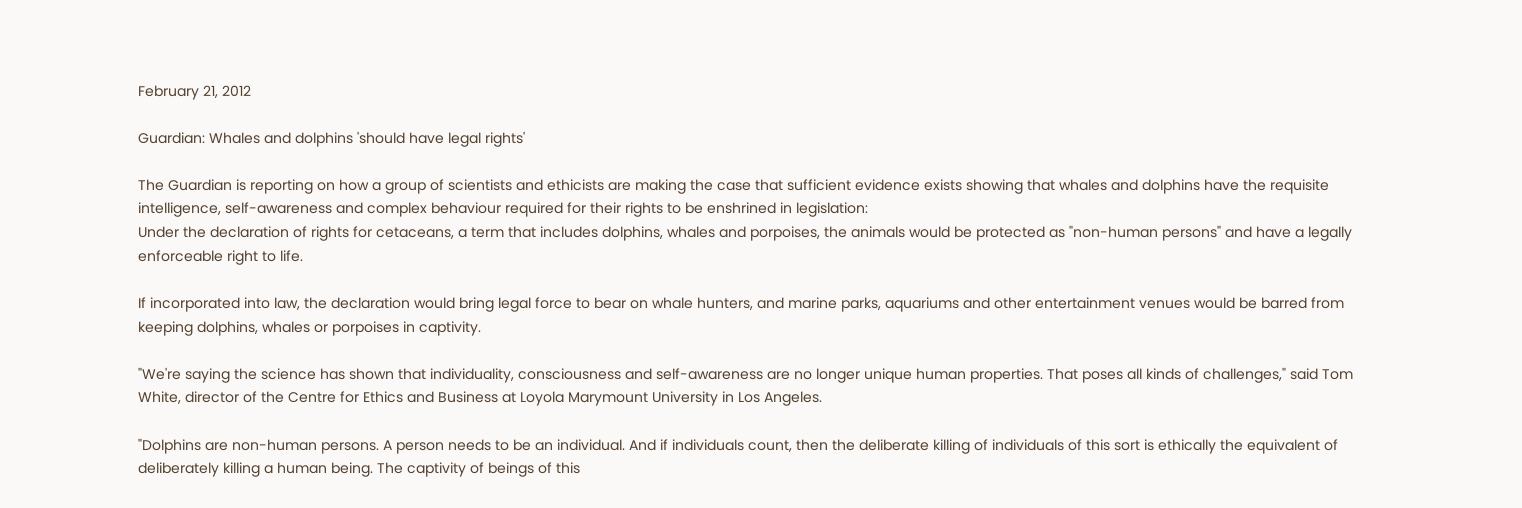February 21, 2012

Guardian: Whales and dolphins 'should have legal rights'

The Guardian is reporting on how a group of scientists and ethicists are making the case that sufficient evidence exists showing that whales and dolphins have the requisite intelligence, self-awareness and complex behaviour required for their rights to be enshrined in legislation:
Under the declaration of rights for cetaceans, a term that includes dolphins, whales and porpoises, the animals would be protected as "non-human persons" and have a legally enforceable right to life.

If incorporated into law, the declaration would bring legal force to bear on whale hunters, and marine parks, aquariums and other entertainment venues would be barred from keeping dolphins, whales or porpoises in captivity.

"We're saying the science has shown that individuality, consciousness and self-awareness are no longer unique human properties. That poses all kinds of challenges," said Tom White, director of the Centre for Ethics and Business at Loyola Marymount University in Los Angeles.

"Dolphins are non-human persons. A person needs to be an individual. And if individuals count, then the deliberate killing of individuals of this sort is ethically the equivalent of deliberately killing a human being. The captivity of beings of this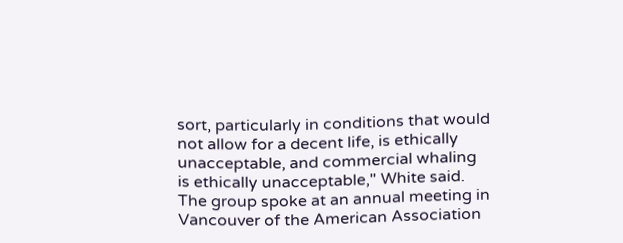sort, particularly in conditions that would not allow for a decent life, is ethically unacceptable, and commercial whaling is ethically unacceptable," White said.
The group spoke at an annual meeting in Vancouver of the American Association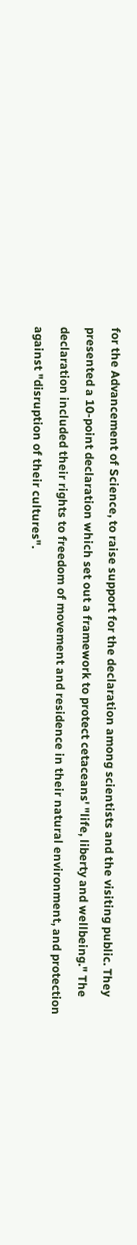for the Advancement of Science, to raise support for the declaration among scientists and the visiting public. They presented a 10-point declaration which set out a framework to protect cetaceans' "life, liberty and wellbeing." The declaration included their rights to freedom of movement and residence in their natural environment, and protection against "disruption of their cultures".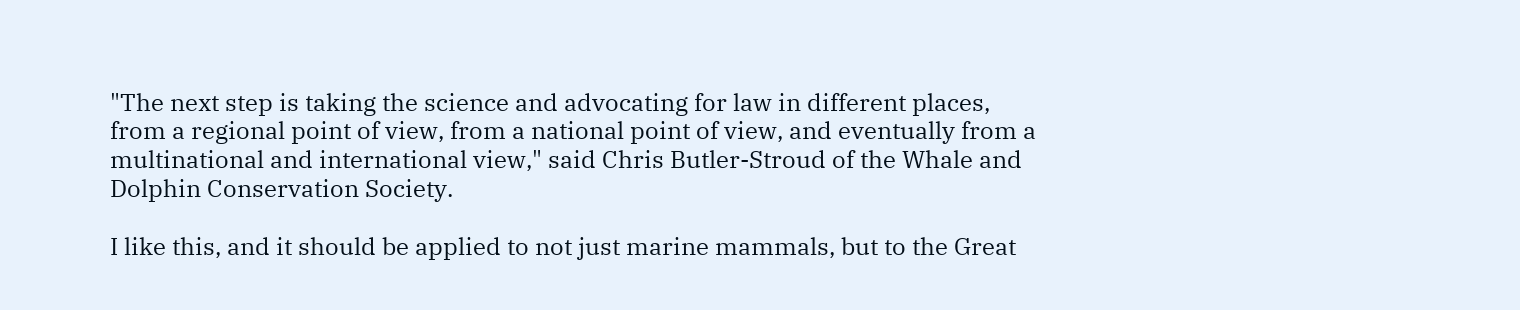"The next step is taking the science and advocating for law in different places, from a regional point of view, from a national point of view, and eventually from a multinational and international view," said Chris Butler-Stroud of the Whale and Dolphin Conservation Society.

I like this, and it should be applied to not just marine mammals, but to the Great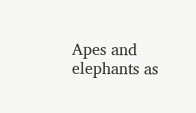Apes and elephants as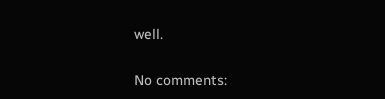well.


No comments: